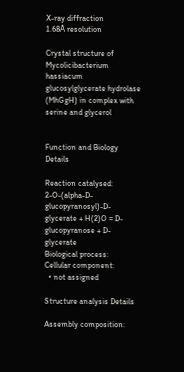X-ray diffraction
1.68Å resolution

Crystal structure of Mycolicibacterium hassiacum glucosylglycerate hydrolase (MhGgH) in complex with serine and glycerol


Function and Biology Details

Reaction catalysed:
2-O-(alpha-D-glucopyranosyl)-D-glycerate + H(2)O = D-glucopyranose + D-glycerate
Biological process:
Cellular component:
  • not assigned

Structure analysis Details

Assembly composition: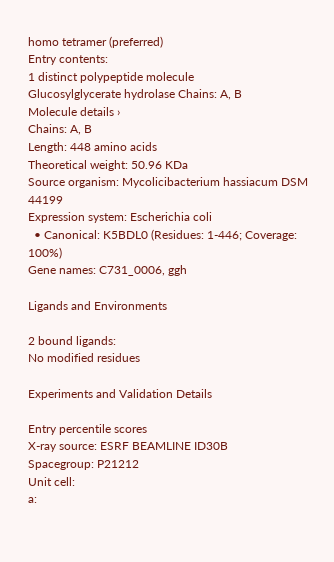homo tetramer (preferred)
Entry contents:
1 distinct polypeptide molecule
Glucosylglycerate hydrolase Chains: A, B
Molecule details ›
Chains: A, B
Length: 448 amino acids
Theoretical weight: 50.96 KDa
Source organism: Mycolicibacterium hassiacum DSM 44199
Expression system: Escherichia coli
  • Canonical: K5BDL0 (Residues: 1-446; Coverage: 100%)
Gene names: C731_0006, ggh

Ligands and Environments

2 bound ligands:
No modified residues

Experiments and Validation Details

Entry percentile scores
X-ray source: ESRF BEAMLINE ID30B
Spacegroup: P21212
Unit cell:
a: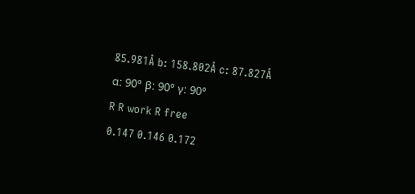85.981Å b: 158.802Å c: 87.827Å
α: 90° β: 90° γ: 90°
R R work R free
0.147 0.146 0.172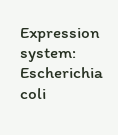Expression system: Escherichia coli